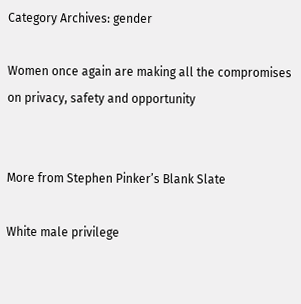Category Archives: gender

Women once again are making all the compromises on privacy, safety and opportunity


More from Stephen Pinker’s Blank Slate

White male privilege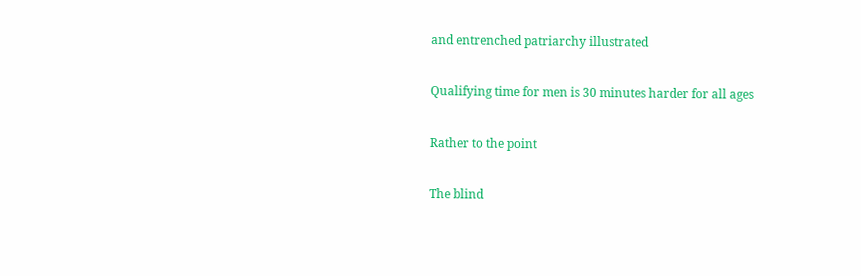and entrenched patriarchy illustrated

Qualifying time for men is 30 minutes harder for all ages

Rather to the point

The blind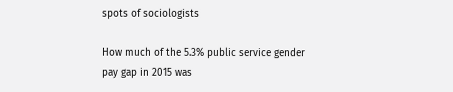spots of sociologists

How much of the 5.3% public service gender pay gap in 2015 was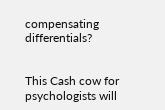compensating differentials?


This Cash cow for psychologists will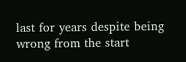last for years despite being wrong from the start